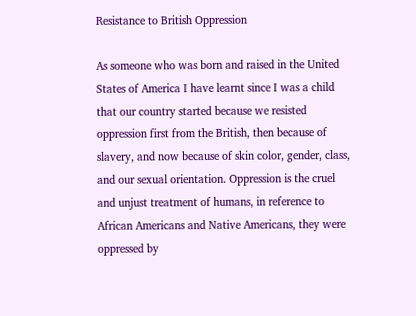Resistance to British Oppression

As someone who was born and raised in the United States of America I have learnt since I was a child that our country started because we resisted oppression first from the British, then because of slavery, and now because of skin color, gender, class, and our sexual orientation. Oppression is the cruel and unjust treatment of humans, in reference to African Americans and Native Americans, they were oppressed by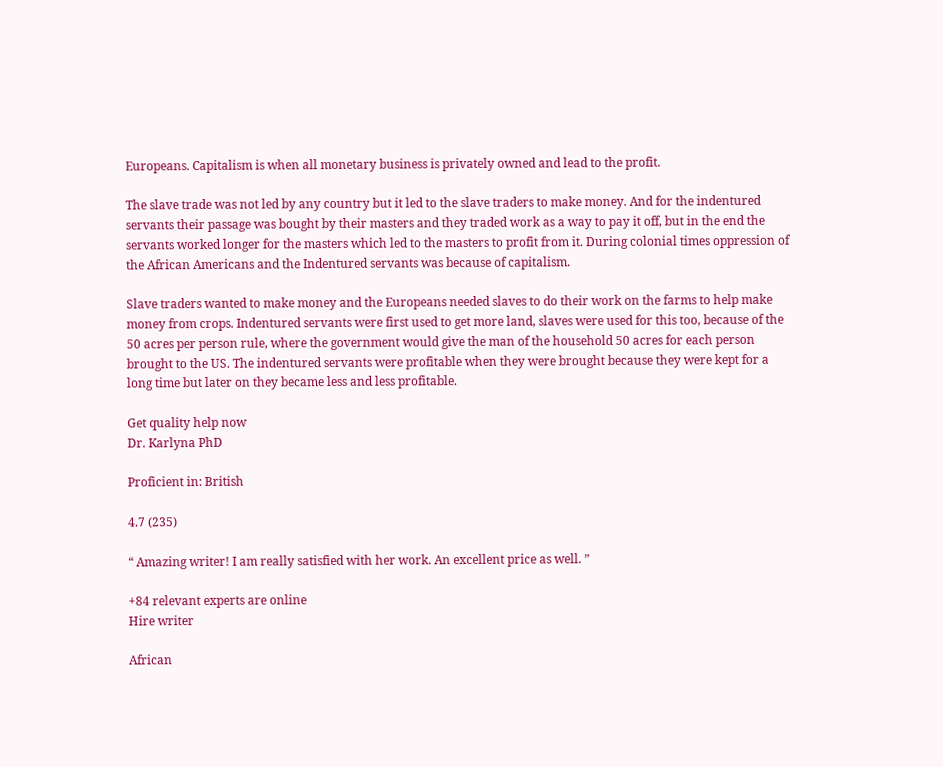Europeans. Capitalism is when all monetary business is privately owned and lead to the profit.

The slave trade was not led by any country but it led to the slave traders to make money. And for the indentured servants their passage was bought by their masters and they traded work as a way to pay it off, but in the end the servants worked longer for the masters which led to the masters to profit from it. During colonial times oppression of the African Americans and the Indentured servants was because of capitalism.

Slave traders wanted to make money and the Europeans needed slaves to do their work on the farms to help make money from crops. Indentured servants were first used to get more land, slaves were used for this too, because of the 50 acres per person rule, where the government would give the man of the household 50 acres for each person brought to the US. The indentured servants were profitable when they were brought because they were kept for a long time but later on they became less and less profitable.

Get quality help now
Dr. Karlyna PhD

Proficient in: British

4.7 (235)

“ Amazing writer! I am really satisfied with her work. An excellent price as well. ”

+84 relevant experts are online
Hire writer

African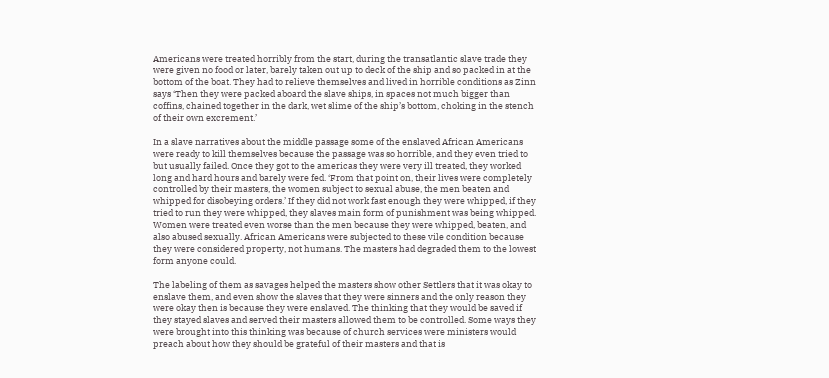Americans were treated horribly from the start, during the transatlantic slave trade they were given no food or later, barely taken out up to deck of the ship and so packed in at the bottom of the boat. They had to relieve themselves and lived in horrible conditions as Zinn says ‘Then they were packed aboard the slave ships, in spaces not much bigger than coffins, chained together in the dark, wet slime of the ship’s bottom, choking in the stench of their own excrement.’

In a slave narratives about the middle passage some of the enslaved African Americans were ready to kill themselves because the passage was so horrible, and they even tried to but usually failed. Once they got to the americas they were very ill treated, they worked long and hard hours and barely were fed. ‘From that point on, their lives were completely controlled by their masters, the women subject to sexual abuse, the men beaten and whipped for disobeying orders.’ If they did not work fast enough they were whipped, if they tried to run they were whipped, they slaves main form of punishment was being whipped. Women were treated even worse than the men because they were whipped, beaten, and also abused sexually. African Americans were subjected to these vile condition because they were considered property, not humans. The masters had degraded them to the lowest form anyone could.

The labeling of them as savages helped the masters show other Settlers that it was okay to enslave them, and even show the slaves that they were sinners and the only reason they were okay then is because they were enslaved. The thinking that they would be saved if they stayed slaves and served their masters allowed them to be controlled. Some ways they were brought into this thinking was because of church services were ministers would preach about how they should be grateful of their masters and that is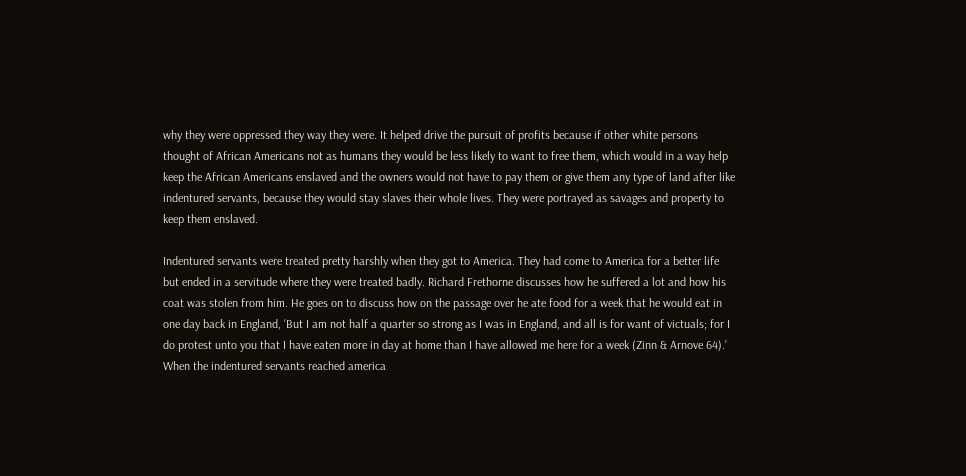why they were oppressed they way they were. It helped drive the pursuit of profits because if other white persons thought of African Americans not as humans they would be less likely to want to free them, which would in a way help keep the African Americans enslaved and the owners would not have to pay them or give them any type of land after like indentured servants, because they would stay slaves their whole lives. They were portrayed as savages and property to keep them enslaved.

Indentured servants were treated pretty harshly when they got to America. They had come to America for a better life but ended in a servitude where they were treated badly. Richard Frethorne discusses how he suffered a lot and how his coat was stolen from him. He goes on to discuss how on the passage over he ate food for a week that he would eat in one day back in England, ‘But I am not half a quarter so strong as I was in England, and all is for want of victuals; for I do protest unto you that I have eaten more in day at home than I have allowed me here for a week (Zinn & Arnove 64).’ When the indentured servants reached america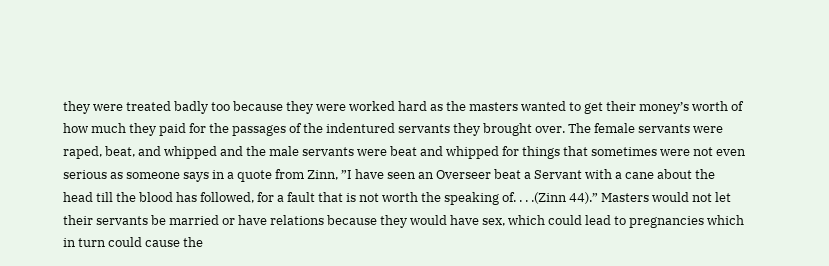they were treated badly too because they were worked hard as the masters wanted to get their money’s worth of how much they paid for the passages of the indentured servants they brought over. The female servants were raped, beat, and whipped and the male servants were beat and whipped for things that sometimes were not even serious as someone says in a quote from Zinn, ”I have seen an Overseer beat a Servant with a cane about the head till the blood has followed, for a fault that is not worth the speaking of. . . .(Zinn 44).” Masters would not let their servants be married or have relations because they would have sex, which could lead to pregnancies which in turn could cause the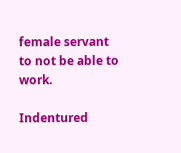female servant to not be able to work.

Indentured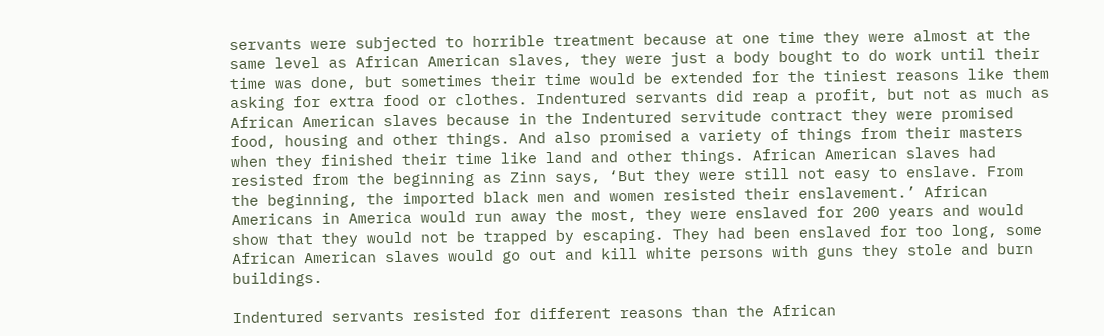servants were subjected to horrible treatment because at one time they were almost at the same level as African American slaves, they were just a body bought to do work until their time was done, but sometimes their time would be extended for the tiniest reasons like them asking for extra food or clothes. Indentured servants did reap a profit, but not as much as African American slaves because in the Indentured servitude contract they were promised food, housing and other things. And also promised a variety of things from their masters when they finished their time like land and other things. African American slaves had resisted from the beginning as Zinn says, ‘But they were still not easy to enslave. From the beginning, the imported black men and women resisted their enslavement.’ African Americans in America would run away the most, they were enslaved for 200 years and would show that they would not be trapped by escaping. They had been enslaved for too long, some African American slaves would go out and kill white persons with guns they stole and burn buildings.

Indentured servants resisted for different reasons than the African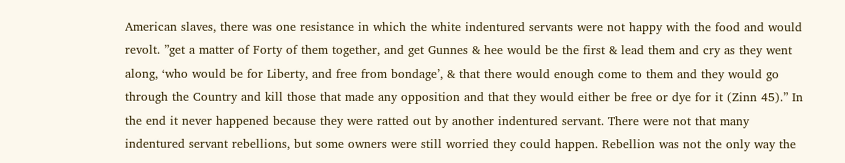American slaves, there was one resistance in which the white indentured servants were not happy with the food and would revolt. ”get a matter of Forty of them together, and get Gunnes & hee would be the first & lead them and cry as they went along, ‘who would be for Liberty, and free from bondage’, & that there would enough come to them and they would go through the Country and kill those that made any opposition and that they would either be free or dye for it (Zinn 45).” In the end it never happened because they were ratted out by another indentured servant. There were not that many indentured servant rebellions, but some owners were still worried they could happen. Rebellion was not the only way the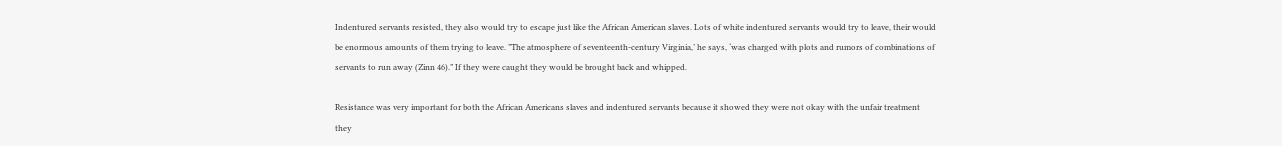Indentured servants resisted, they also would try to escape just like the African American slaves. Lots of white indentured servants would try to leave, their would be enormous amounts of them trying to leave. ”The atmosphere of seventeenth-century Virginia,’ he says, ‘was charged with plots and rumors of combinations of servants to run away (Zinn 46).” If they were caught they would be brought back and whipped.

Resistance was very important for both the African Americans slaves and indentured servants because it showed they were not okay with the unfair treatment they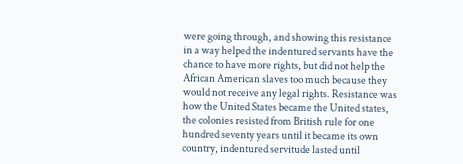were going through, and showing this resistance in a way helped the indentured servants have the chance to have more rights, but did not help the African American slaves too much because they would not receive any legal rights. Resistance was how the United States became the United states, the colonies resisted from British rule for one hundred seventy years until it became its own country, indentured servitude lasted until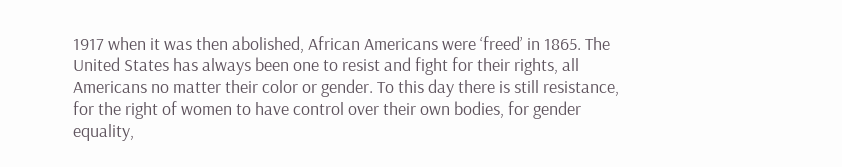1917 when it was then abolished, African Americans were ‘freed’ in 1865. The United States has always been one to resist and fight for their rights, all Americans no matter their color or gender. To this day there is still resistance, for the right of women to have control over their own bodies, for gender equality,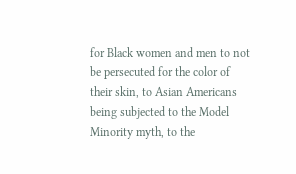for Black women and men to not be persecuted for the color of their skin, to Asian Americans being subjected to the Model Minority myth, to the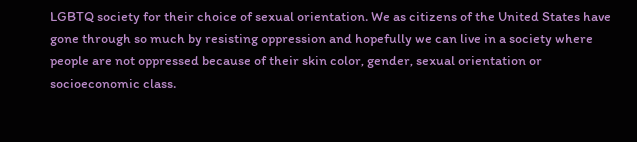LGBTQ society for their choice of sexual orientation. We as citizens of the United States have gone through so much by resisting oppression and hopefully we can live in a society where people are not oppressed because of their skin color, gender, sexual orientation or socioeconomic class.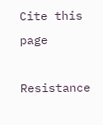Cite this page

Resistance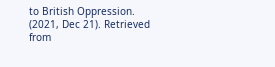to British Oppression. (2021, Dec 21). Retrieved from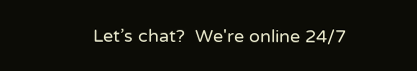Let’s chat?  We're online 24/7